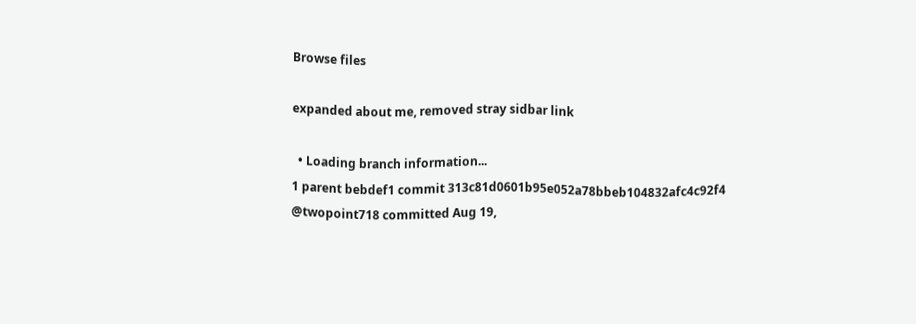Browse files

expanded about me, removed stray sidbar link

  • Loading branch information...
1 parent bebdef1 commit 313c81d0601b95e052a78bbeb104832afc4c92f4 @twopoint718 committed Aug 19,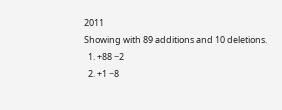2011
Showing with 89 additions and 10 deletions.
  1. +88 −2
  2. +1 −8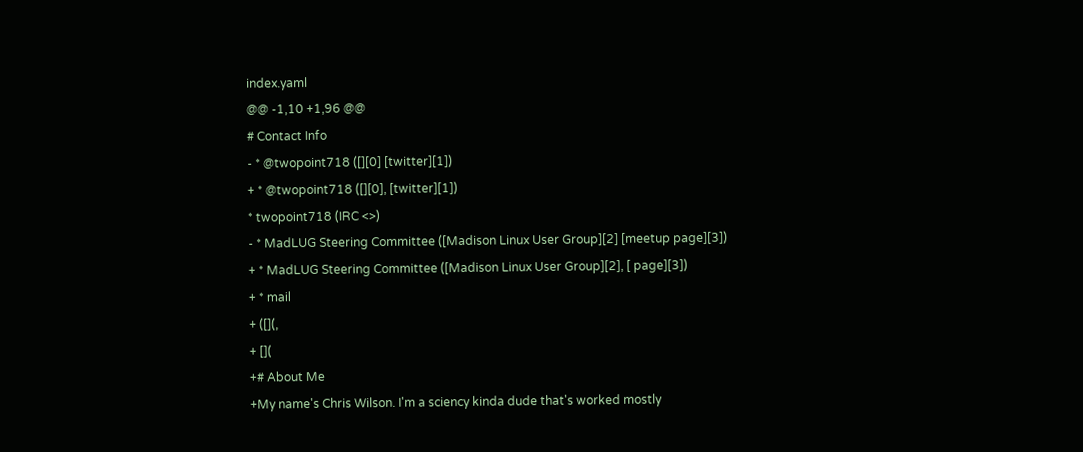index.yaml
@@ -1,10 +1,96 @@
# Contact Info
- * @twopoint718 ([][0] [twitter][1])
+ * @twopoint718 ([][0], [twitter][1])
* twopoint718 (IRC <>)
- * MadLUG Steering Committee ([Madison Linux User Group][2] [meetup page][3])
+ * MadLUG Steering Committee ([Madison Linux User Group][2], [ page][3])
+ * mail
+ ([](,
+ [](
+# About Me
+My name's Chris Wilson. I'm a sciency kinda dude that's worked mostly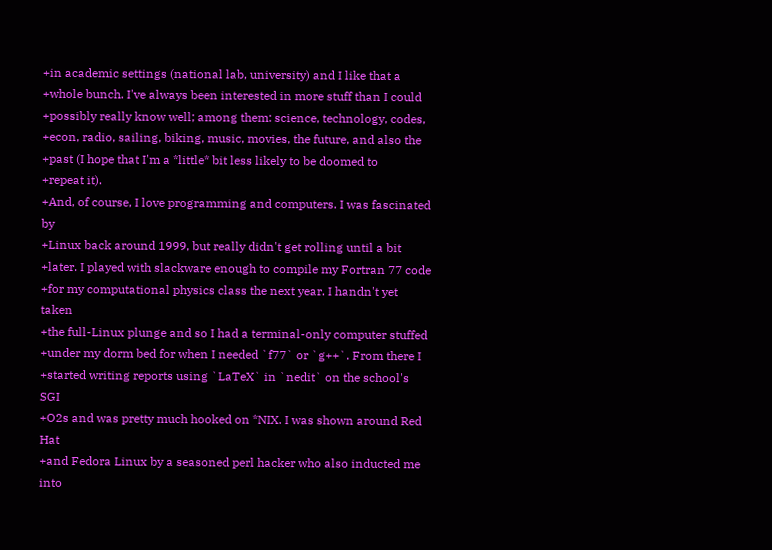+in academic settings (national lab, university) and I like that a
+whole bunch. I've always been interested in more stuff than I could
+possibly really know well; among them: science, technology, codes,
+econ, radio, sailing, biking, music, movies, the future, and also the
+past (I hope that I'm a *little* bit less likely to be doomed to
+repeat it).
+And, of course, I love programming and computers. I was fascinated by
+Linux back around 1999, but really didn't get rolling until a bit
+later. I played with slackware enough to compile my Fortran 77 code
+for my computational physics class the next year. I handn't yet taken
+the full-Linux plunge and so I had a terminal-only computer stuffed
+under my dorm bed for when I needed `f77` or `g++`. From there I
+started writing reports using `LaTeX` in `nedit` on the school's SGI
+O2s and was pretty much hooked on *NIX. I was shown around Red Hat
+and Fedora Linux by a seasoned perl hacker who also inducted me into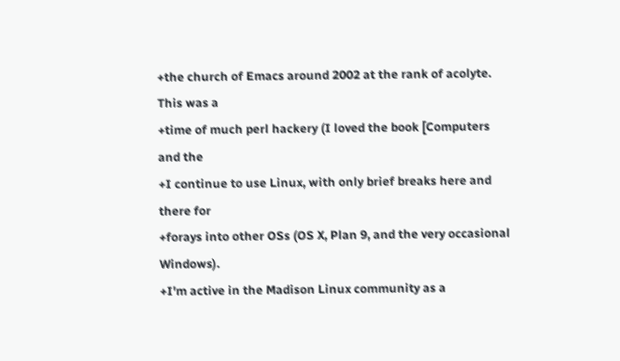+the church of Emacs around 2002 at the rank of acolyte. This was a
+time of much perl hackery (I loved the book [Computers and the
+I continue to use Linux, with only brief breaks here and there for
+forays into other OSs (OS X, Plan 9, and the very occasional Windows).
+I'm active in the Madison Linux community as a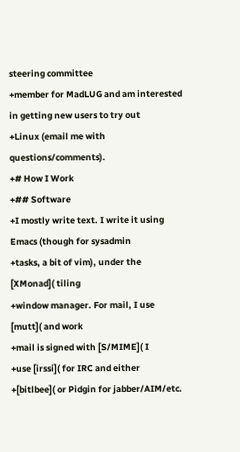steering committee
+member for MadLUG and am interested in getting new users to try out
+Linux (email me with questions/comments).
+# How I Work
+## Software
+I mostly write text. I write it using Emacs (though for sysadmin
+tasks, a bit of vim), under the [XMonad]( tiling
+window manager. For mail, I use [mutt]( and work
+mail is signed with [S/MIME]( I
+use [irssi]( for IRC and either
+[bitlbee]( or Pidgin for jabber/AIM/etc.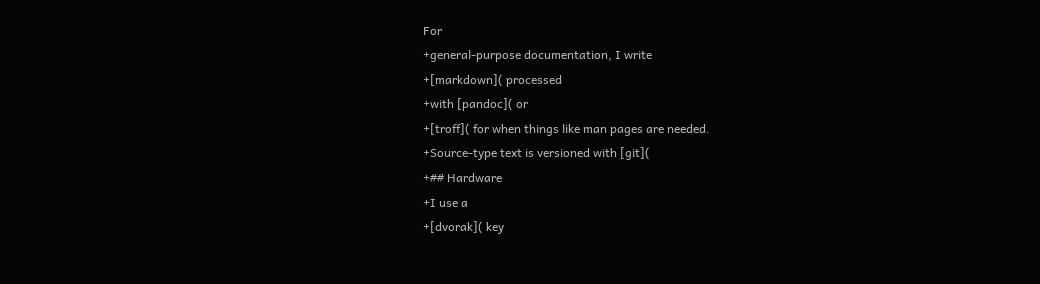For
+general-purpose documentation, I write
+[markdown]( processed
+with [pandoc]( or
+[troff]( for when things like man pages are needed.
+Source-type text is versioned with [git](
+## Hardware
+I use a
+[dvorak]( key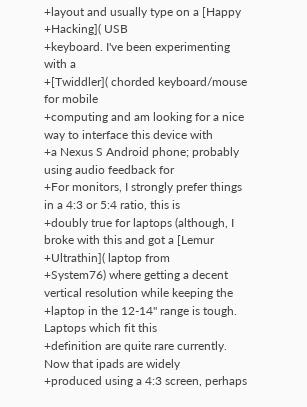+layout and usually type on a [Happy
+Hacking]( USB
+keyboard. I've been experimenting with a
+[Twiddler]( chorded keyboard/mouse for mobile
+computing and am looking for a nice way to interface this device with
+a Nexus S Android phone; probably using audio feedback for
+For monitors, I strongly prefer things in a 4:3 or 5:4 ratio, this is
+doubly true for laptops (although, I broke with this and got a [Lemur
+Ultrathin]( laptop from
+System76) where getting a decent vertical resolution while keeping the
+laptop in the 12-14" range is tough. Laptops which fit this
+definition are quite rare currently. Now that ipads are widely
+produced using a 4:3 screen, perhaps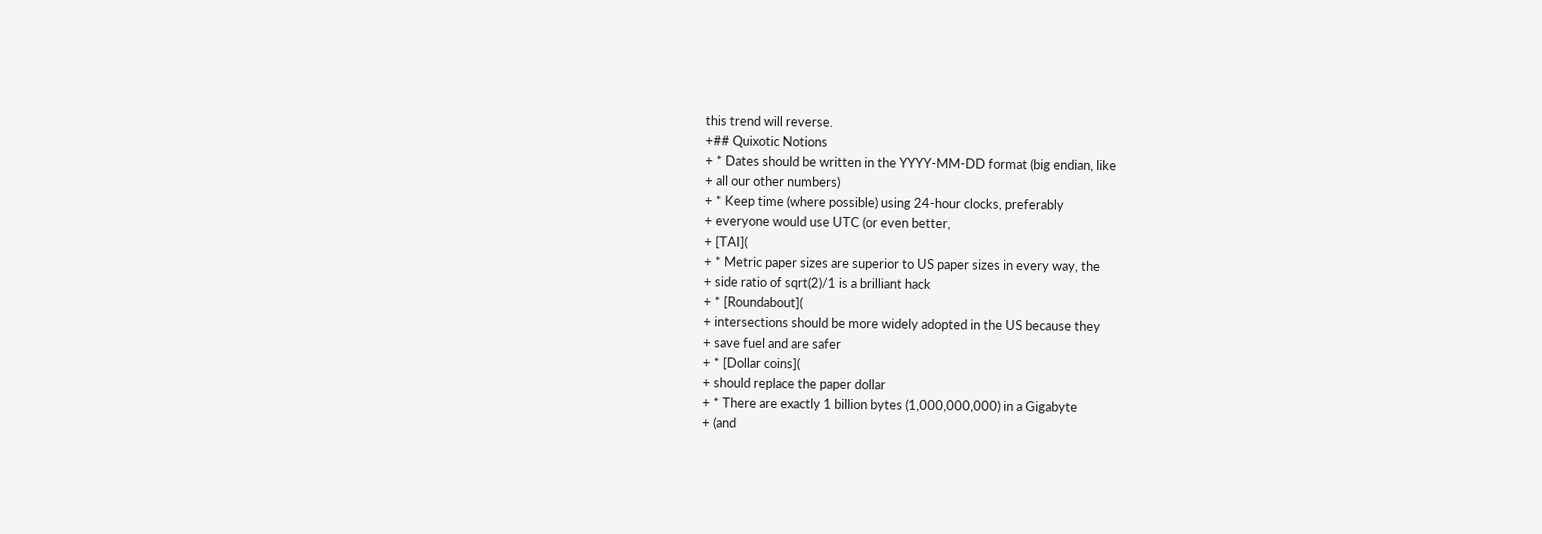this trend will reverse.
+## Quixotic Notions
+ * Dates should be written in the YYYY-MM-DD format (big endian, like
+ all our other numbers)
+ * Keep time (where possible) using 24-hour clocks, preferably
+ everyone would use UTC (or even better,
+ [TAI](
+ * Metric paper sizes are superior to US paper sizes in every way, the
+ side ratio of sqrt(2)/1 is a brilliant hack
+ * [Roundabout](
+ intersections should be more widely adopted in the US because they
+ save fuel and are safer
+ * [Dollar coins](
+ should replace the paper dollar
+ * There are exactly 1 billion bytes (1,000,000,000) in a Gigabyte
+ (and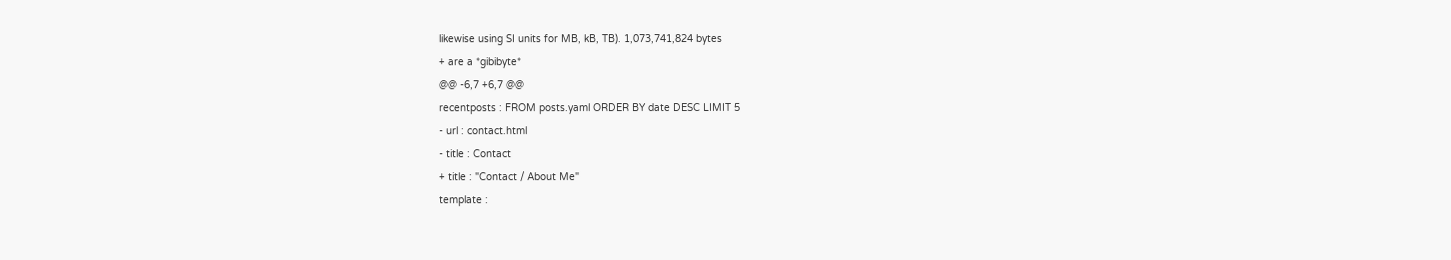likewise using SI units for MB, kB, TB). 1,073,741,824 bytes
+ are a *gibibyte*
@@ -6,7 +6,7 @@
recentposts : FROM posts.yaml ORDER BY date DESC LIMIT 5
- url : contact.html
- title : Contact
+ title : "Contact / About Me"
template :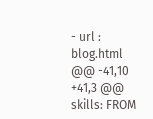- url : blog.html
@@ -41,10 +41,3 @@
skills: FROM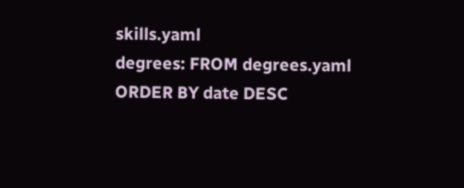skills.yaml
degrees: FROM degrees.yaml ORDER BY date DESC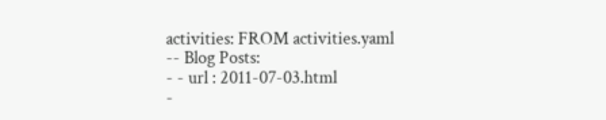activities: FROM activities.yaml
-- Blog Posts:
- - url : 2011-07-03.html
-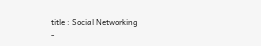title : Social Networking
-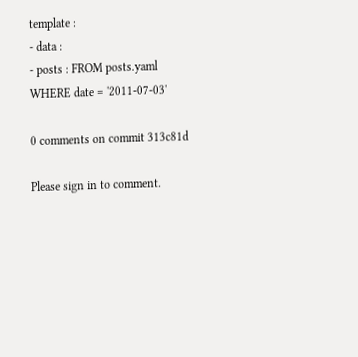template :
- data :
- posts : FROM posts.yaml WHERE date = '2011-07-03'

0 comments on commit 313c81d

Please sign in to comment.